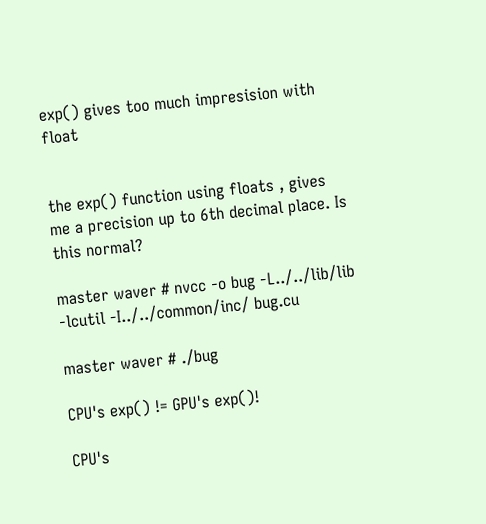exp() gives too much impresision with float


the exp() function using floats , gives me a precision up to 6th decimal place. Is this normal?

master waver # nvcc -o bug -L../../lib/lib -lcutil -I../../common/inc/ bug.cu

master waver # ./bug

CPU's exp() != GPU's exp()!

CPU's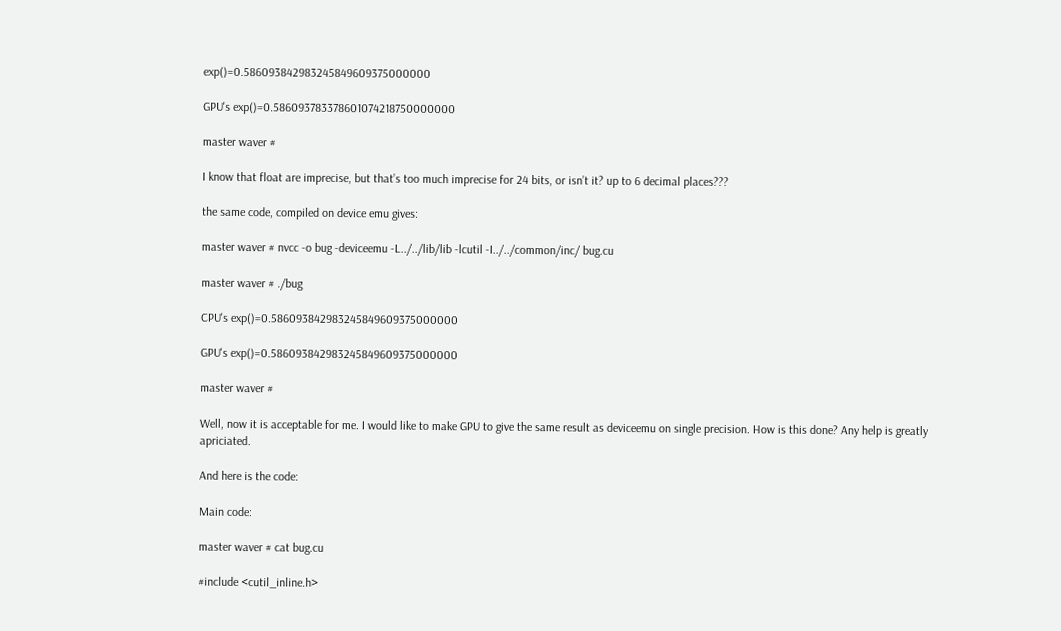exp()=0.586093842983245849609375000000

GPU's exp()=0.586093783378601074218750000000

master waver #

I know that float are imprecise, but that’s too much imprecise for 24 bits, or isn’t it? up to 6 decimal places???

the same code, compiled on device emu gives:

master waver # nvcc -o bug -deviceemu -L../../lib/lib -lcutil -I../../common/inc/ bug.cu

master waver # ./bug

CPU's exp()=0.586093842983245849609375000000

GPU's exp()=0.586093842983245849609375000000

master waver #

Well, now it is acceptable for me. I would like to make GPU to give the same result as deviceemu on single precision. How is this done? Any help is greatly apriciated.

And here is the code:

Main code:

master waver # cat bug.cu

#include <cutil_inline.h>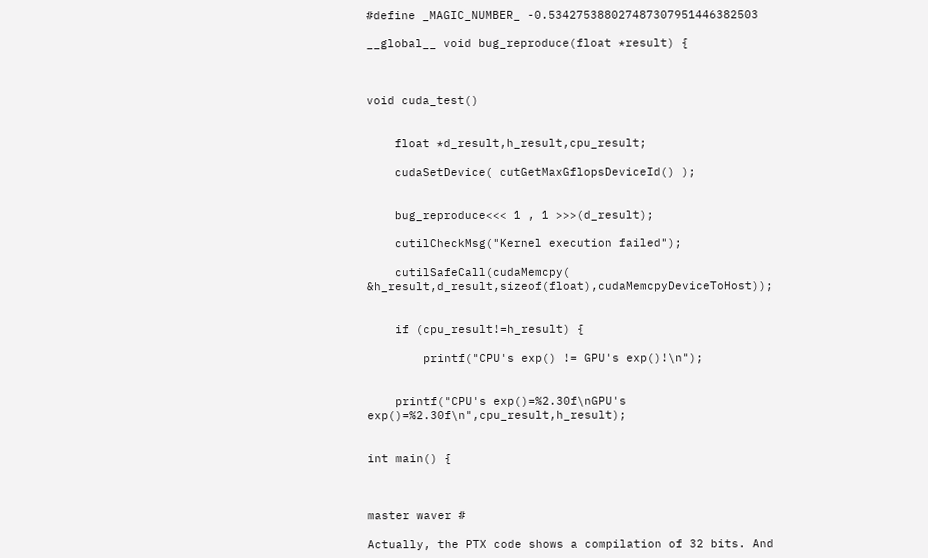#define _MAGIC_NUMBER_ -0.534275388027487307951446382503

__global__ void bug_reproduce(float *result) {



void cuda_test()


    float *d_result,h_result,cpu_result;

    cudaSetDevice( cutGetMaxGflopsDeviceId() );


    bug_reproduce<<< 1 , 1 >>>(d_result);

    cutilCheckMsg("Kernel execution failed");

    cutilSafeCall(cudaMemcpy( &h_result,d_result,sizeof(float),cudaMemcpyDeviceToHost));


    if (cpu_result!=h_result) {

        printf("CPU's exp() != GPU's exp()!\n");


    printf("CPU's exp()=%2.30f\nGPU's exp()=%2.30f\n",cpu_result,h_result);


int main() {



master waver #

Actually, the PTX code shows a compilation of 32 bits. And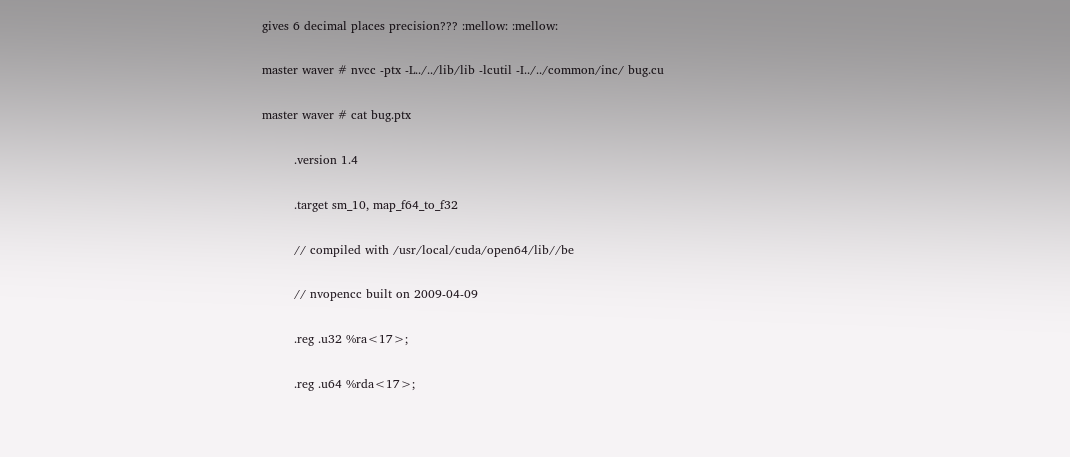gives 6 decimal places precision??? :mellow: :mellow:

master waver # nvcc -ptx -L../../lib/lib -lcutil -I../../common/inc/ bug.cu

master waver # cat bug.ptx

        .version 1.4

        .target sm_10, map_f64_to_f32

        // compiled with /usr/local/cuda/open64/lib//be

        // nvopencc built on 2009-04-09

        .reg .u32 %ra<17>;

        .reg .u64 %rda<17>;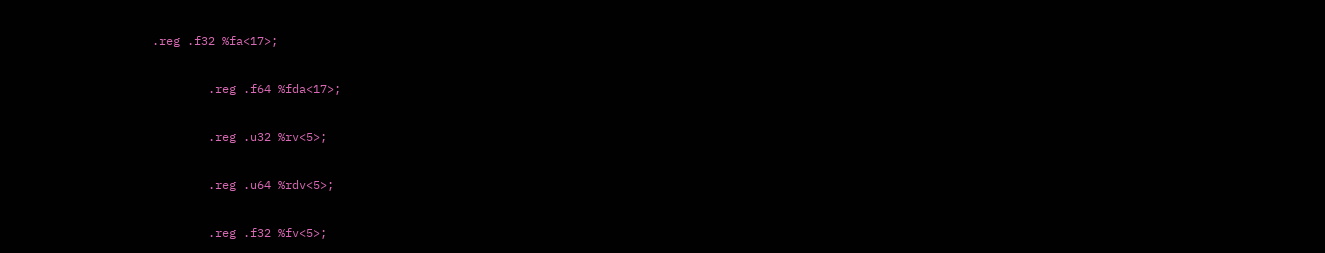.reg .f32 %fa<17>;

        .reg .f64 %fda<17>;

        .reg .u32 %rv<5>;

        .reg .u64 %rdv<5>;

        .reg .f32 %fv<5>;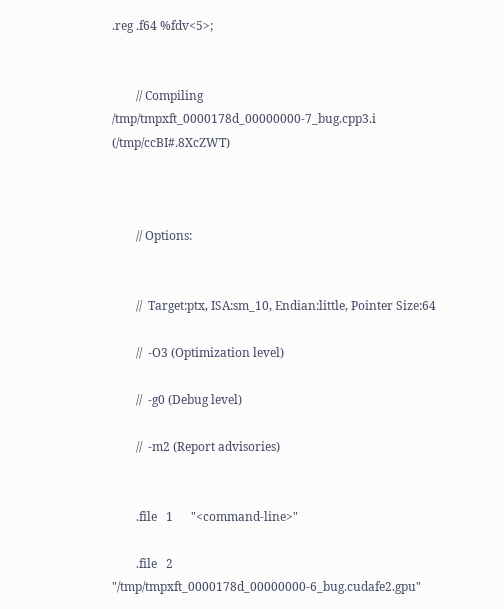.reg .f64 %fdv<5>;


        // Compiling /tmp/tmpxft_0000178d_00000000-7_bug.cpp3.i (/tmp/ccBI#.8XcZWT)



        // Options:


        //  Target:ptx, ISA:sm_10, Endian:little, Pointer Size:64

        //  -O3 (Optimization level)

        //  -g0 (Debug level)

        //  -m2 (Report advisories)


        .file   1      "<command-line>"

        .file   2      "/tmp/tmpxft_0000178d_00000000-6_bug.cudafe2.gpu"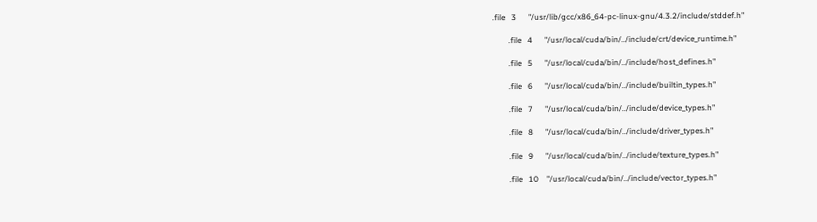.file   3      "/usr/lib/gcc/x86_64-pc-linux-gnu/4.3.2/include/stddef.h"

        .file   4      "/usr/local/cuda/bin/../include/crt/device_runtime.h"

        .file   5      "/usr/local/cuda/bin/../include/host_defines.h"

        .file   6      "/usr/local/cuda/bin/../include/builtin_types.h"

        .file   7      "/usr/local/cuda/bin/../include/device_types.h"

        .file   8      "/usr/local/cuda/bin/../include/driver_types.h"

        .file   9      "/usr/local/cuda/bin/../include/texture_types.h"

        .file   10    "/usr/local/cuda/bin/../include/vector_types.h"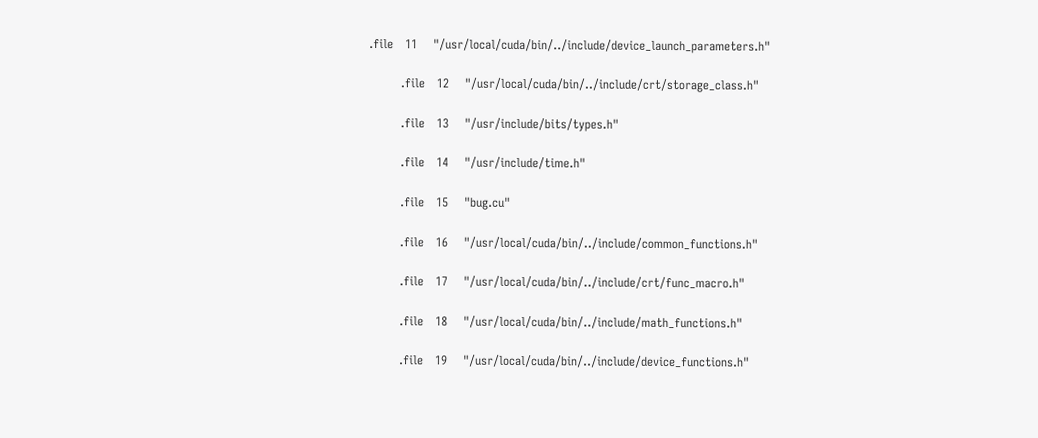.file   11    "/usr/local/cuda/bin/../include/device_launch_parameters.h"

        .file   12    "/usr/local/cuda/bin/../include/crt/storage_class.h"

        .file   13    "/usr/include/bits/types.h"

        .file   14    "/usr/include/time.h"

        .file   15    "bug.cu"

        .file   16    "/usr/local/cuda/bin/../include/common_functions.h"

        .file   17    "/usr/local/cuda/bin/../include/crt/func_macro.h"

        .file   18    "/usr/local/cuda/bin/../include/math_functions.h"

        .file   19    "/usr/local/cuda/bin/../include/device_functions.h"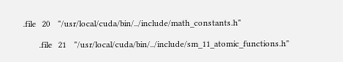.file   20    "/usr/local/cuda/bin/../include/math_constants.h"

        .file   21    "/usr/local/cuda/bin/../include/sm_11_atomic_functions.h"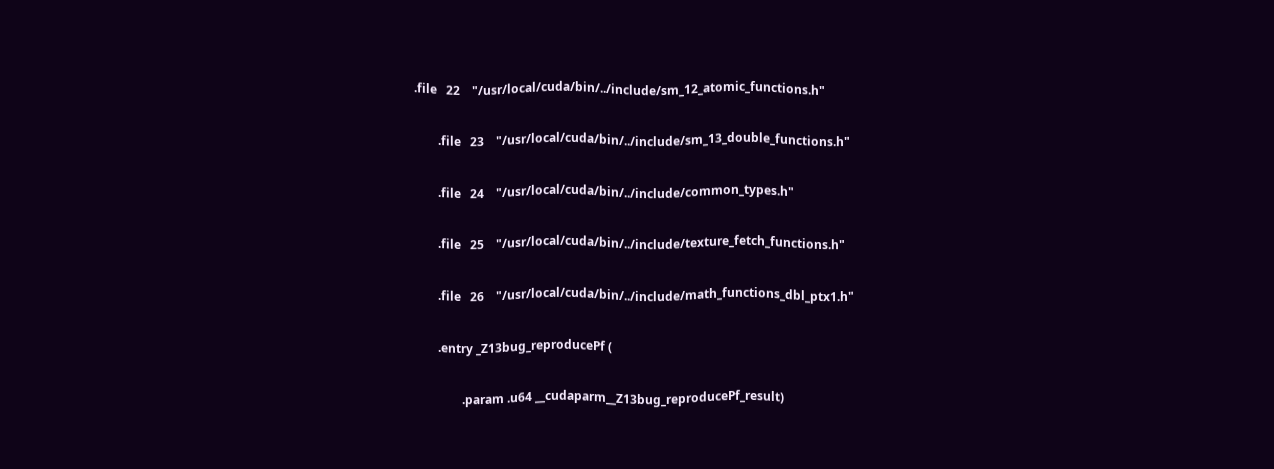.file   22    "/usr/local/cuda/bin/../include/sm_12_atomic_functions.h"

        .file   23    "/usr/local/cuda/bin/../include/sm_13_double_functions.h"

        .file   24    "/usr/local/cuda/bin/../include/common_types.h"

        .file   25    "/usr/local/cuda/bin/../include/texture_fetch_functions.h"

        .file   26    "/usr/local/cuda/bin/../include/math_functions_dbl_ptx1.h"

        .entry _Z13bug_reproducePf (

                .param .u64 __cudaparm__Z13bug_reproducePf_result)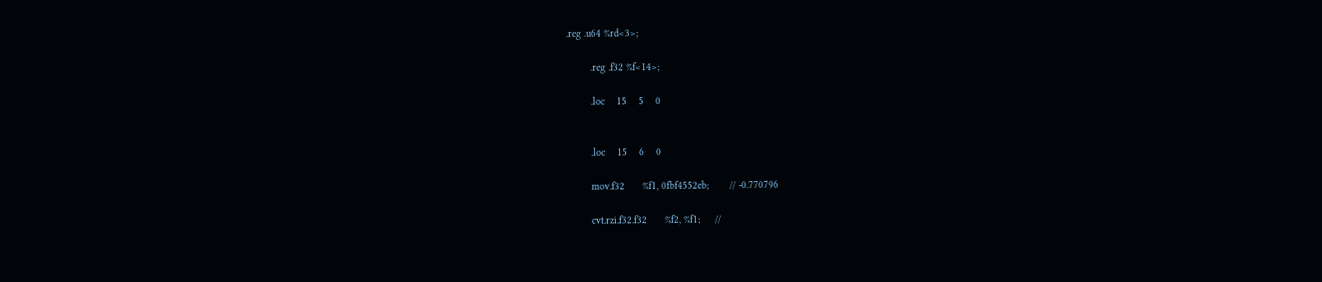.reg .u64 %rd<3>;

        .reg .f32 %f<14>;

        .loc    15    5    0


        .loc    15    6    0

        mov.f32      %f1, 0fbf4552eb;       // -0.770796

        cvt.rzi.f32.f32      %f2, %f1;     //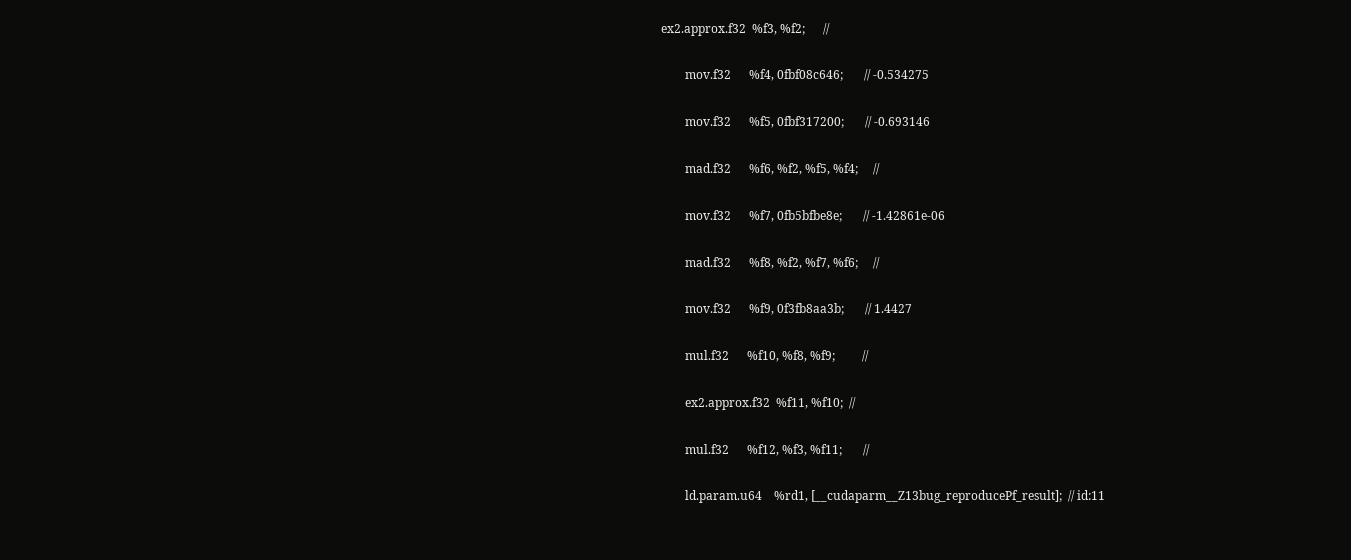ex2.approx.f32  %f3, %f2;      //

        mov.f32      %f4, 0fbf08c646;       // -0.534275

        mov.f32      %f5, 0fbf317200;       // -0.693146

        mad.f32      %f6, %f2, %f5, %f4;     //

        mov.f32      %f7, 0fb5bfbe8e;       // -1.42861e-06

        mad.f32      %f8, %f2, %f7, %f6;     //

        mov.f32      %f9, 0f3fb8aa3b;       // 1.4427

        mul.f32      %f10, %f8, %f9;         //

        ex2.approx.f32  %f11, %f10;  //

        mul.f32      %f12, %f3, %f11;       //

        ld.param.u64    %rd1, [__cudaparm__Z13bug_reproducePf_result];  // id:11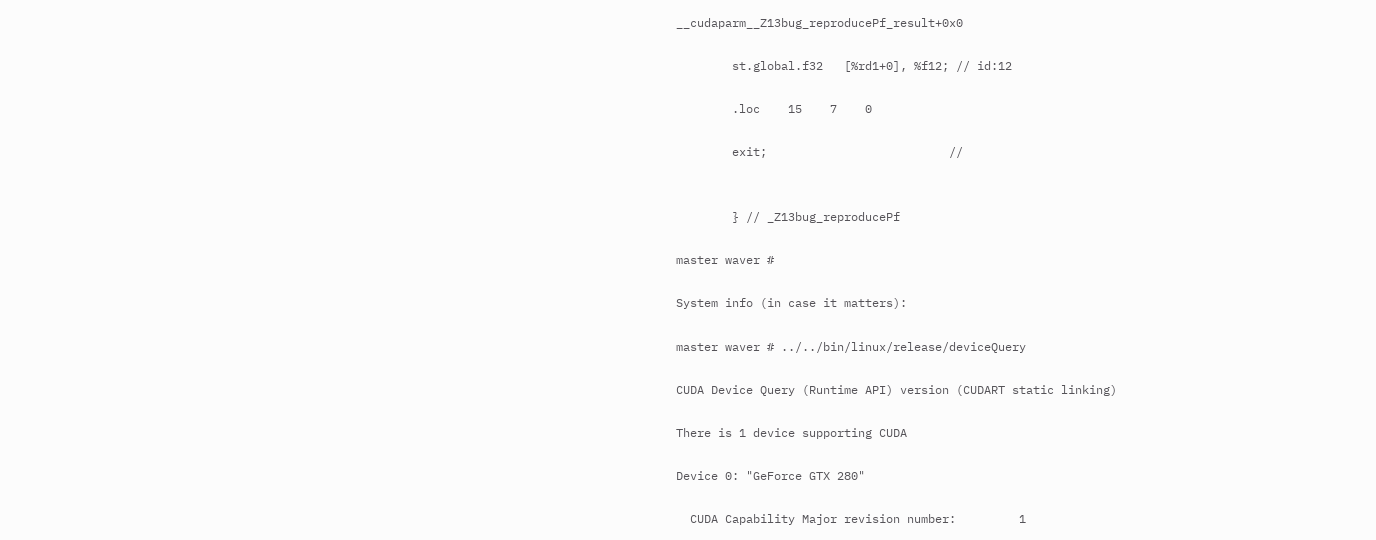__cudaparm__Z13bug_reproducePf_result+0x0

        st.global.f32   [%rd1+0], %f12; // id:12

        .loc    15    7    0

        exit;                          //


        } // _Z13bug_reproducePf

master waver #

System info (in case it matters):

master waver # ../../bin/linux/release/deviceQuery

CUDA Device Query (Runtime API) version (CUDART static linking)

There is 1 device supporting CUDA

Device 0: "GeForce GTX 280"

  CUDA Capability Major revision number:         1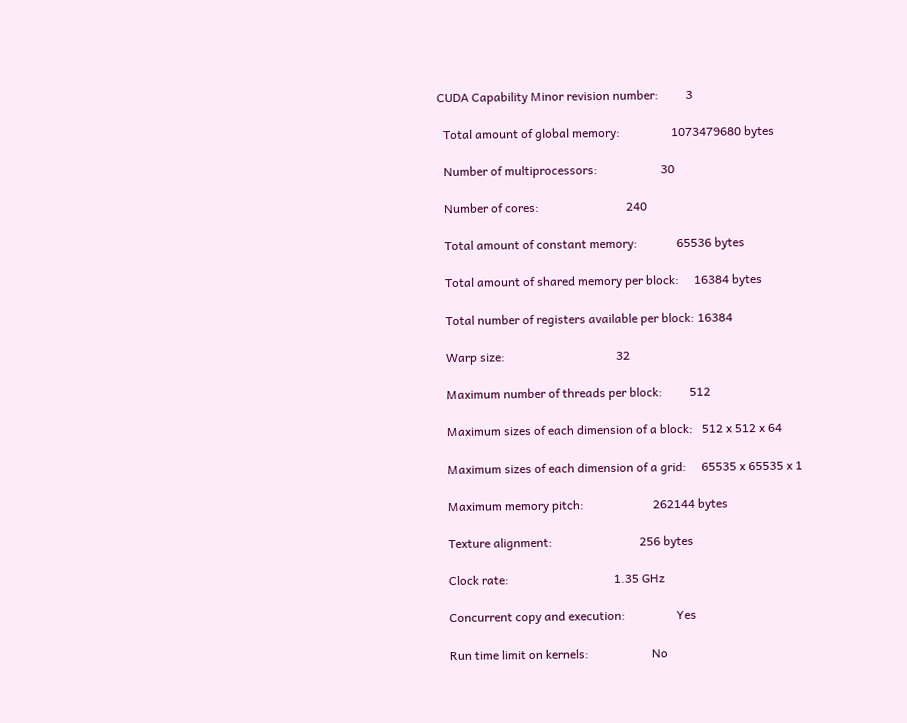CUDA Capability Minor revision number:         3

  Total amount of global memory:                 1073479680 bytes

  Number of multiprocessors:                     30

  Number of cores:                             240

  Total amount of constant memory:             65536 bytes

  Total amount of shared memory per block:     16384 bytes

  Total number of registers available per block: 16384

  Warp size:                                     32

  Maximum number of threads per block:         512

  Maximum sizes of each dimension of a block:   512 x 512 x 64

  Maximum sizes of each dimension of a grid:     65535 x 65535 x 1

  Maximum memory pitch:                       262144 bytes

  Texture alignment:                             256 bytes

  Clock rate:                                   1.35 GHz

  Concurrent copy and execution:                 Yes

  Run time limit on kernels:                     No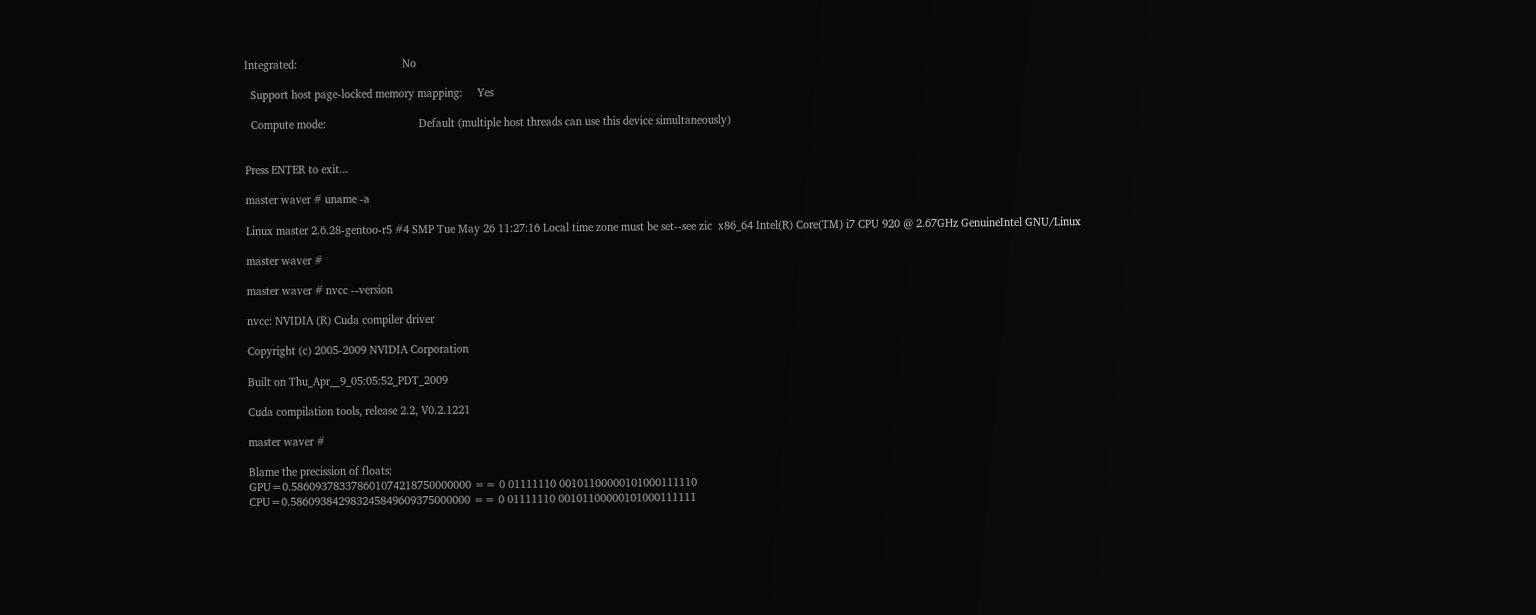Integrated:                                   No

  Support host page-locked memory mapping:     Yes

  Compute mode:                               Default (multiple host threads can use this device simultaneously)


Press ENTER to exit...

master waver # uname -a

Linux master 2.6.28-gentoo-r5 #4 SMP Tue May 26 11:27:16 Local time zone must be set--see zic  x86_64 Intel(R) Core(TM) i7 CPU 920 @ 2.67GHz GenuineIntel GNU/Linux

master waver #

master waver # nvcc --version

nvcc: NVIDIA (R) Cuda compiler driver

Copyright (c) 2005-2009 NVIDIA Corporation

Built on Thu_Apr__9_05:05:52_PDT_2009

Cuda compilation tools, release 2.2, V0.2.1221

master waver #

Blame the precission of floats:
GPU=0.586093783378601074218750000000 == 0 01111110 00101100000101000111110
CPU=0.586093842983245849609375000000 == 0 01111110 00101100000101000111111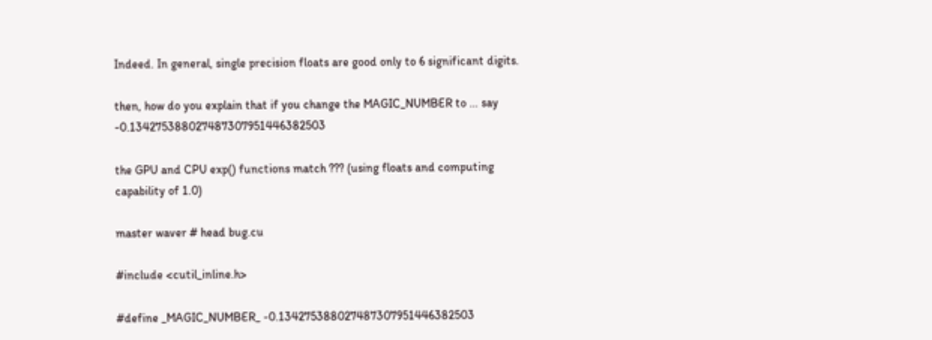Indeed. In general, single precision floats are good only to 6 significant digits.

then, how do you explain that if you change the MAGIC_NUMBER to … say -0.134275388027487307951446382503

the GPU and CPU exp() functions match ??? (using floats and computing capability of 1.0)

master waver # head bug.cu

#include <cutil_inline.h>

#define _MAGIC_NUMBER_ -0.134275388027487307951446382503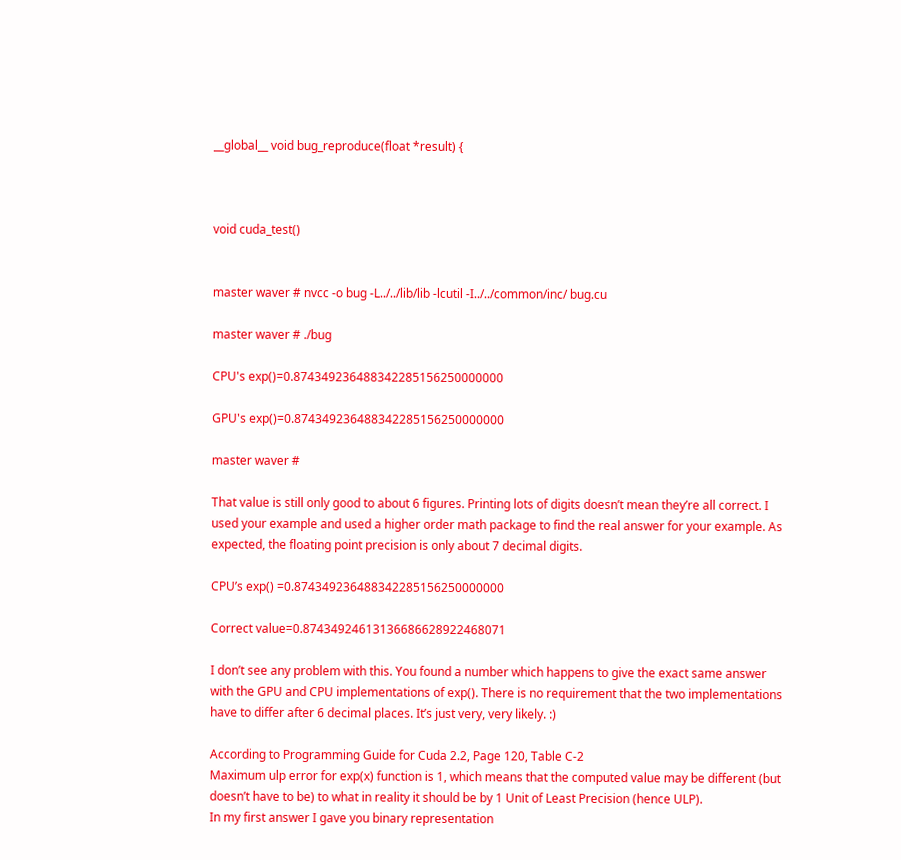__global__ void bug_reproduce(float *result) {



void cuda_test()


master waver # nvcc -o bug -L../../lib/lib -lcutil -I../../common/inc/ bug.cu

master waver # ./bug

CPU's exp()=0.874349236488342285156250000000

GPU's exp()=0.874349236488342285156250000000

master waver #

That value is still only good to about 6 figures. Printing lots of digits doesn’t mean they’re all correct. I used your example and used a higher order math package to find the real answer for your example. As expected, the floating point precision is only about 7 decimal digits.

CPU’s exp() =0.874349236488342285156250000000

Correct value=0.87434924613136686628922468071

I don’t see any problem with this. You found a number which happens to give the exact same answer with the GPU and CPU implementations of exp(). There is no requirement that the two implementations have to differ after 6 decimal places. It’s just very, very likely. :)

According to Programming Guide for Cuda 2.2, Page 120, Table C-2
Maximum ulp error for exp(x) function is 1, which means that the computed value may be different (but doesn’t have to be) to what in reality it should be by 1 Unit of Least Precision (hence ULP).
In my first answer I gave you binary representation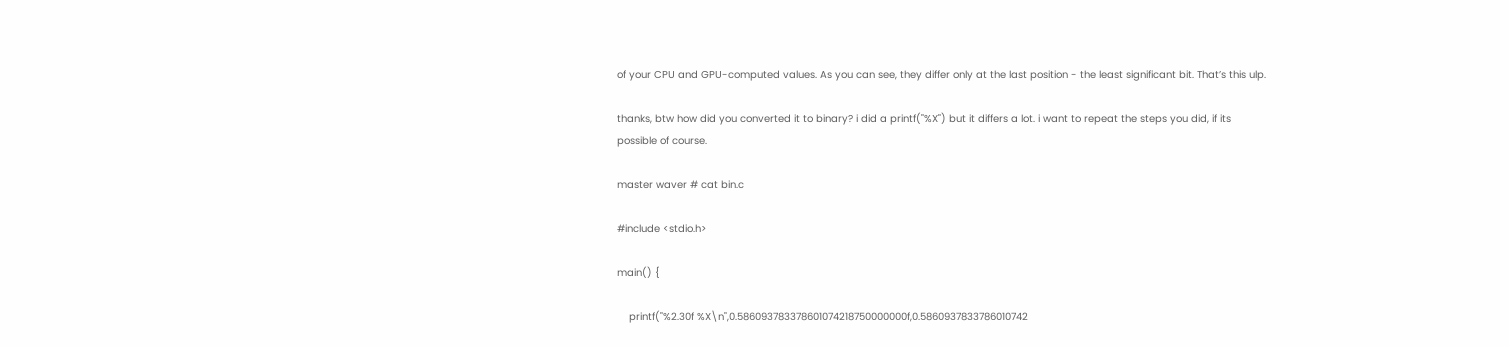of your CPU and GPU-computed values. As you can see, they differ only at the last position - the least significant bit. That’s this ulp.

thanks, btw how did you converted it to binary? i did a printf("%X") but it differs a lot. i want to repeat the steps you did, if its possible of course.

master waver # cat bin.c

#include <stdio.h>

main() {

    printf("%2.30f %X\n",0.586093783378601074218750000000f,0.5860937833786010742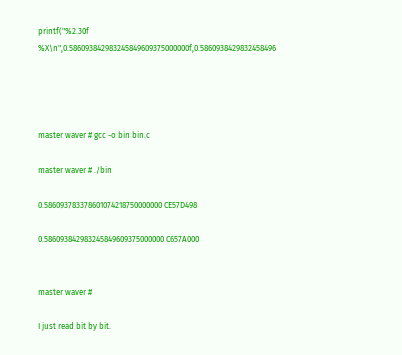printf("%2.30f %X\n",0.586093842983245849609375000000f,0.5860938429832458496




master waver # gcc -o bin bin.c

master waver # ./bin

0.586093783378601074218750000000 CE57D498

0.586093842983245849609375000000 C657A000


master waver #

I just read bit by bit.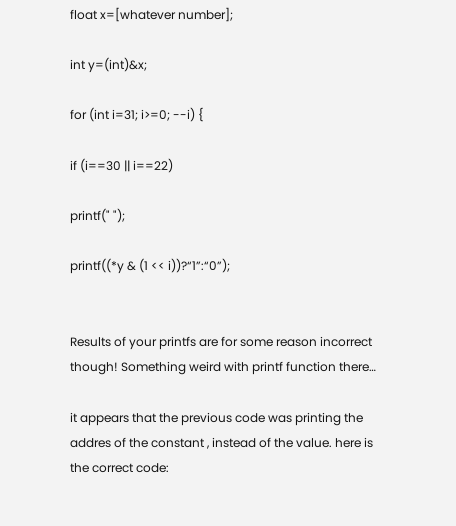float x=[whatever number];

int y=(int)&x;

for (int i=31; i>=0; --i) {

if (i==30 || i==22)

printf(" ");

printf((*y & (1 << i))?“1”:“0”);


Results of your printfs are for some reason incorrect though! Something weird with printf function there…

it appears that the previous code was printing the addres of the constant , instead of the value. here is the correct code: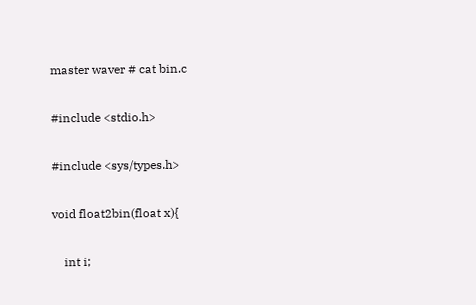master waver # cat bin.c

#include <stdio.h>

#include <sys/types.h>

void float2bin(float x){

    int i;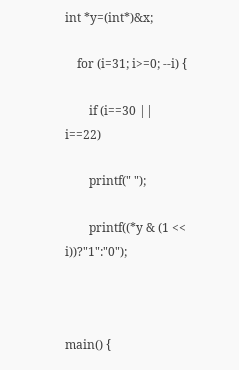int *y=(int*)&x;

    for (i=31; i>=0; --i) {

        if (i==30 || i==22)

        printf(" ");

        printf((*y & (1 << i))?"1":"0");



main() {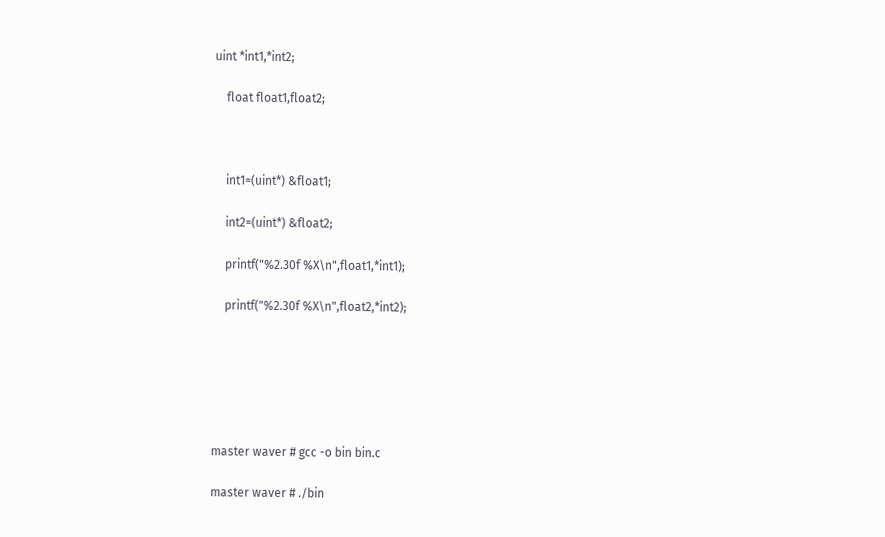uint *int1,*int2;

    float float1,float2;



    int1=(uint*) &float1;

    int2=(uint*) &float2;

    printf("%2.30f %X\n",float1,*int1);

    printf("%2.30f %X\n",float2,*int2);






master waver # gcc -o bin bin.c

master waver # ./bin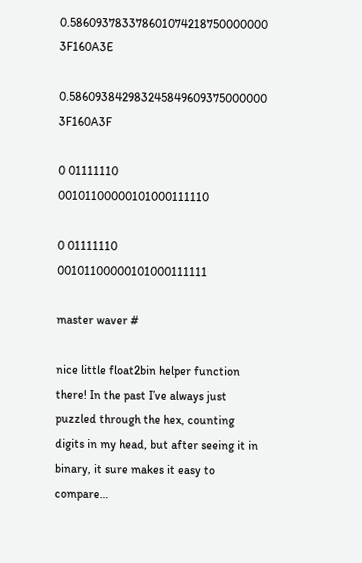0.586093783378601074218750000000 3F160A3E

0.586093842983245849609375000000 3F160A3F

0 01111110 00101100000101000111110

0 01111110 00101100000101000111111

master waver #

nice little float2bin helper function there! In the past I’ve always just puzzled through the hex, counting digits in my head, but after seeing it in binary, it sure makes it easy to compare…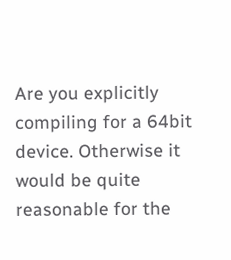Are you explicitly compiling for a 64bit device. Otherwise it would be quite reasonable for the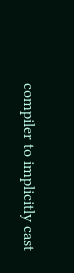compiler to implicitly cast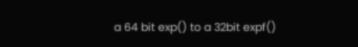a 64 bit exp() to a 32bit expf()